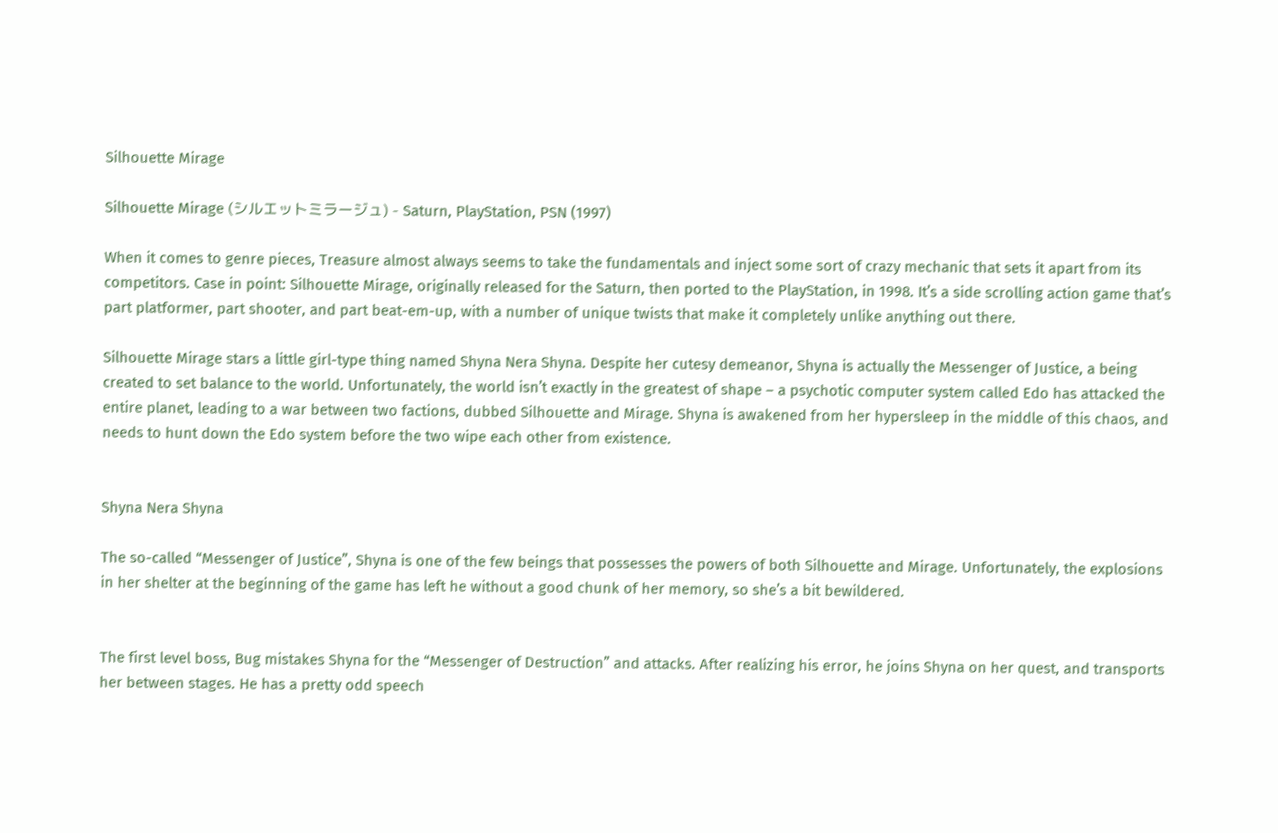Silhouette Mirage

Silhouette Mirage (シルエットミラージュ) - Saturn, PlayStation, PSN (1997)

When it comes to genre pieces, Treasure almost always seems to take the fundamentals and inject some sort of crazy mechanic that sets it apart from its competitors. Case in point: Silhouette Mirage, originally released for the Saturn, then ported to the PlayStation, in 1998. It’s a side scrolling action game that’s part platformer, part shooter, and part beat-em-up, with a number of unique twists that make it completely unlike anything out there.

Silhouette Mirage stars a little girl-type thing named Shyna Nera Shyna. Despite her cutesy demeanor, Shyna is actually the Messenger of Justice, a being created to set balance to the world. Unfortunately, the world isn’t exactly in the greatest of shape – a psychotic computer system called Edo has attacked the entire planet, leading to a war between two factions, dubbed Silhouette and Mirage. Shyna is awakened from her hypersleep in the middle of this chaos, and needs to hunt down the Edo system before the two wipe each other from existence.


Shyna Nera Shyna

The so-called “Messenger of Justice”, Shyna is one of the few beings that possesses the powers of both Silhouette and Mirage. Unfortunately, the explosions in her shelter at the beginning of the game has left he without a good chunk of her memory, so she’s a bit bewildered.


The first level boss, Bug mistakes Shyna for the “Messenger of Destruction” and attacks. After realizing his error, he joins Shyna on her quest, and transports her between stages. He has a pretty odd speech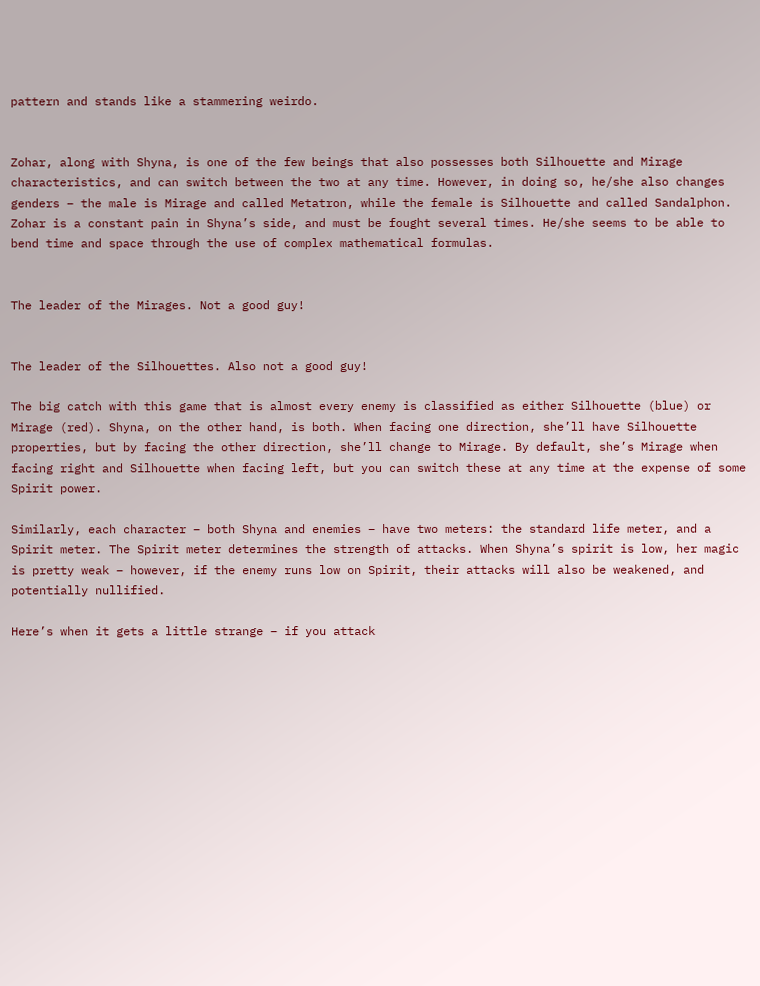pattern and stands like a stammering weirdo.


Zohar, along with Shyna, is one of the few beings that also possesses both Silhouette and Mirage characteristics, and can switch between the two at any time. However, in doing so, he/she also changes genders – the male is Mirage and called Metatron, while the female is Silhouette and called Sandalphon. Zohar is a constant pain in Shyna’s side, and must be fought several times. He/she seems to be able to bend time and space through the use of complex mathematical formulas.


The leader of the Mirages. Not a good guy!


The leader of the Silhouettes. Also not a good guy!

The big catch with this game that is almost every enemy is classified as either Silhouette (blue) or Mirage (red). Shyna, on the other hand, is both. When facing one direction, she’ll have Silhouette properties, but by facing the other direction, she’ll change to Mirage. By default, she’s Mirage when facing right and Silhouette when facing left, but you can switch these at any time at the expense of some Spirit power.

Similarly, each character – both Shyna and enemies – have two meters: the standard life meter, and a Spirit meter. The Spirit meter determines the strength of attacks. When Shyna’s spirit is low, her magic is pretty weak – however, if the enemy runs low on Spirit, their attacks will also be weakened, and potentially nullified.

Here’s when it gets a little strange – if you attack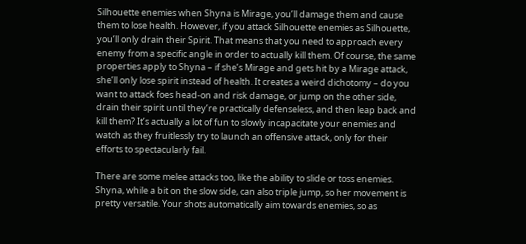Silhouette enemies when Shyna is Mirage, you’ll damage them and cause them to lose health. However, if you attack Silhouette enemies as Silhouette, you’ll only drain their Spirit. That means that you need to approach every enemy from a specific angle in order to actually kill them. Of course, the same properties apply to Shyna – if she’s Mirage and gets hit by a Mirage attack, she’ll only lose spirit instead of health. It creates a weird dichotomy – do you want to attack foes head-on and risk damage, or jump on the other side, drain their spirit until they’re practically defenseless, and then leap back and kill them? It’s actually a lot of fun to slowly incapacitate your enemies and watch as they fruitlessly try to launch an offensive attack, only for their efforts to spectacularly fail.

There are some melee attacks too, like the ability to slide or toss enemies. Shyna, while a bit on the slow side, can also triple jump, so her movement is pretty versatile. Your shots automatically aim towards enemies, so as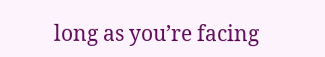long as you’re facing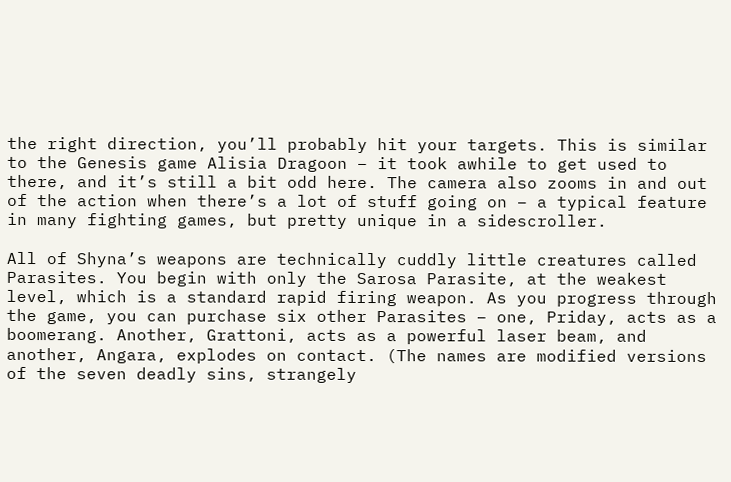the right direction, you’ll probably hit your targets. This is similar to the Genesis game Alisia Dragoon – it took awhile to get used to there, and it’s still a bit odd here. The camera also zooms in and out of the action when there’s a lot of stuff going on – a typical feature in many fighting games, but pretty unique in a sidescroller.

All of Shyna’s weapons are technically cuddly little creatures called Parasites. You begin with only the Sarosa Parasite, at the weakest level, which is a standard rapid firing weapon. As you progress through the game, you can purchase six other Parasites – one, Priday, acts as a boomerang. Another, Grattoni, acts as a powerful laser beam, and another, Angara, explodes on contact. (The names are modified versions of the seven deadly sins, strangely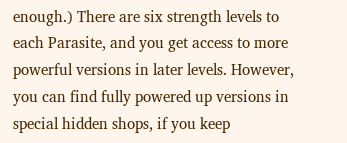enough.) There are six strength levels to each Parasite, and you get access to more powerful versions in later levels. However, you can find fully powered up versions in special hidden shops, if you keep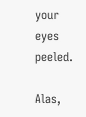your eyes peeled.

Alas,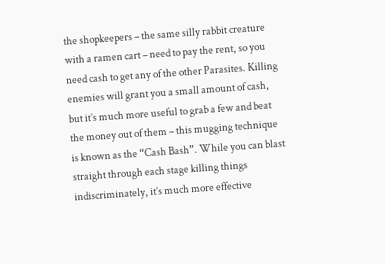the shopkeepers – the same silly rabbit creature with a ramen cart – need to pay the rent, so you need cash to get any of the other Parasites. Killing enemies will grant you a small amount of cash, but it’s much more useful to grab a few and beat the money out of them – this mugging technique is known as the “Cash Bash”. While you can blast straight through each stage killing things indiscriminately, it’s much more effective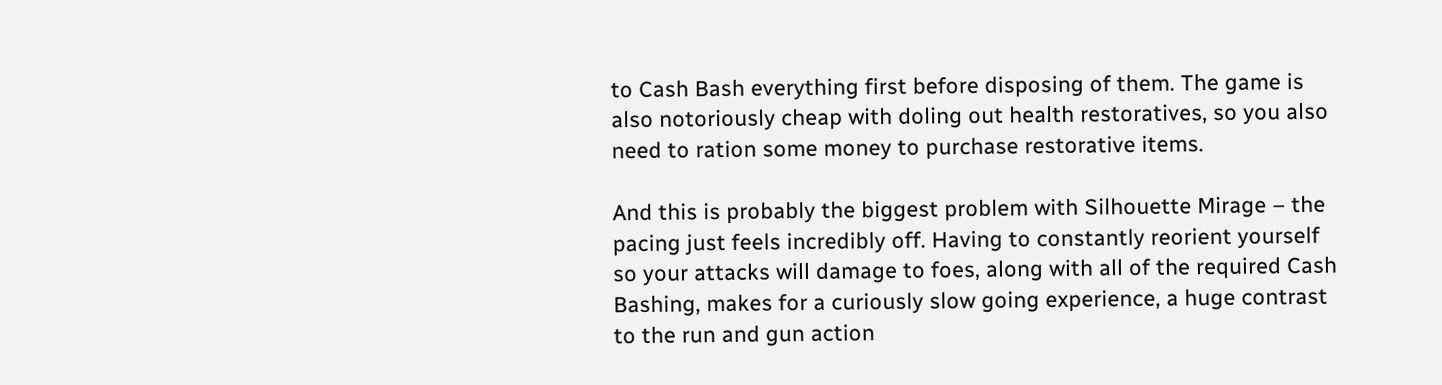to Cash Bash everything first before disposing of them. The game is also notoriously cheap with doling out health restoratives, so you also need to ration some money to purchase restorative items.

And this is probably the biggest problem with Silhouette Mirage – the pacing just feels incredibly off. Having to constantly reorient yourself so your attacks will damage to foes, along with all of the required Cash Bashing, makes for a curiously slow going experience, a huge contrast to the run and gun action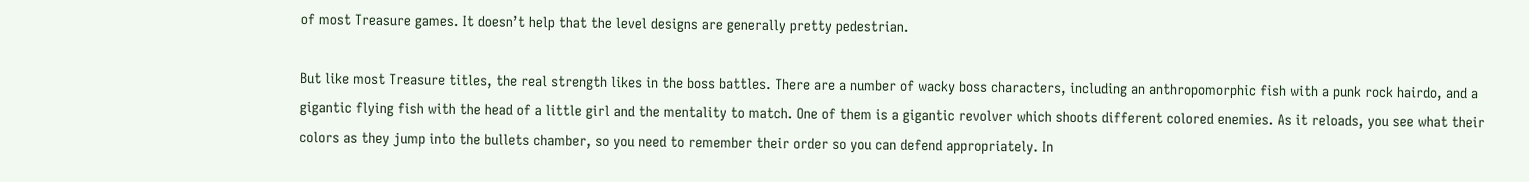of most Treasure games. It doesn’t help that the level designs are generally pretty pedestrian.

But like most Treasure titles, the real strength likes in the boss battles. There are a number of wacky boss characters, including an anthropomorphic fish with a punk rock hairdo, and a gigantic flying fish with the head of a little girl and the mentality to match. One of them is a gigantic revolver which shoots different colored enemies. As it reloads, you see what their colors as they jump into the bullets chamber, so you need to remember their order so you can defend appropriately. In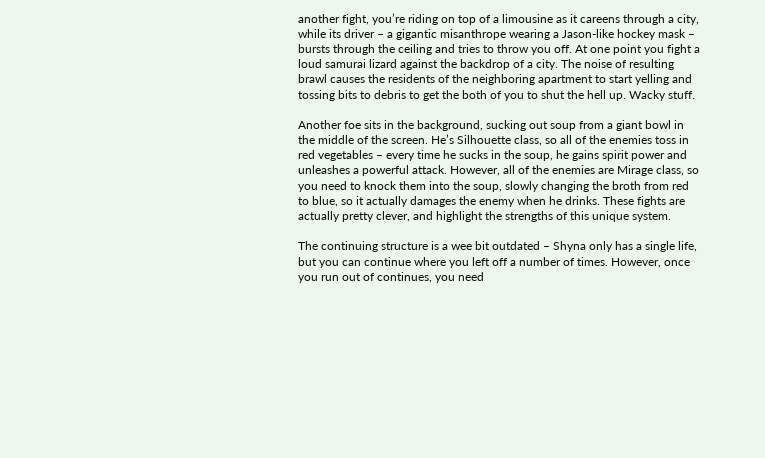another fight, you’re riding on top of a limousine as it careens through a city, while its driver – a gigantic misanthrope wearing a Jason-like hockey mask – bursts through the ceiling and tries to throw you off. At one point you fight a loud samurai lizard against the backdrop of a city. The noise of resulting brawl causes the residents of the neighboring apartment to start yelling and tossing bits to debris to get the both of you to shut the hell up. Wacky stuff.

Another foe sits in the background, sucking out soup from a giant bowl in the middle of the screen. He’s Silhouette class, so all of the enemies toss in red vegetables – every time he sucks in the soup, he gains spirit power and unleashes a powerful attack. However, all of the enemies are Mirage class, so you need to knock them into the soup, slowly changing the broth from red to blue, so it actually damages the enemy when he drinks. These fights are actually pretty clever, and highlight the strengths of this unique system.

The continuing structure is a wee bit outdated – Shyna only has a single life, but you can continue where you left off a number of times. However, once you run out of continues, you need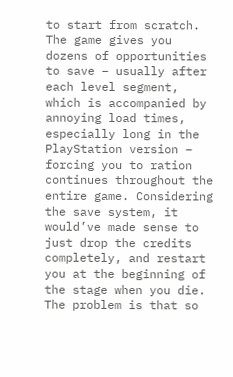to start from scratch. The game gives you dozens of opportunities to save – usually after each level segment, which is accompanied by annoying load times, especially long in the PlayStation version – forcing you to ration continues throughout the entire game. Considering the save system, it would’ve made sense to just drop the credits completely, and restart you at the beginning of the stage when you die. The problem is that so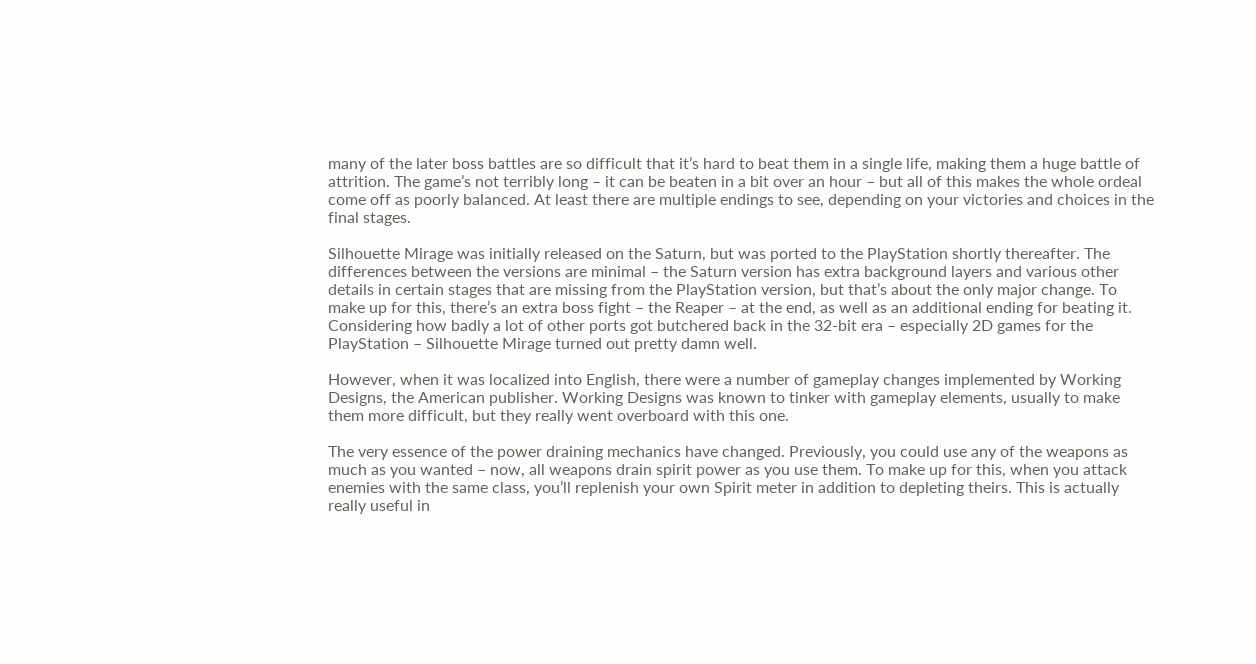many of the later boss battles are so difficult that it’s hard to beat them in a single life, making them a huge battle of attrition. The game’s not terribly long – it can be beaten in a bit over an hour – but all of this makes the whole ordeal come off as poorly balanced. At least there are multiple endings to see, depending on your victories and choices in the final stages.

Silhouette Mirage was initially released on the Saturn, but was ported to the PlayStation shortly thereafter. The differences between the versions are minimal – the Saturn version has extra background layers and various other details in certain stages that are missing from the PlayStation version, but that’s about the only major change. To make up for this, there’s an extra boss fight – the Reaper – at the end, as well as an additional ending for beating it. Considering how badly a lot of other ports got butchered back in the 32-bit era – especially 2D games for the PlayStation – Silhouette Mirage turned out pretty damn well.

However, when it was localized into English, there were a number of gameplay changes implemented by Working Designs, the American publisher. Working Designs was known to tinker with gameplay elements, usually to make them more difficult, but they really went overboard with this one.

The very essence of the power draining mechanics have changed. Previously, you could use any of the weapons as much as you wanted – now, all weapons drain spirit power as you use them. To make up for this, when you attack enemies with the same class, you’ll replenish your own Spirit meter in addition to depleting theirs. This is actually really useful in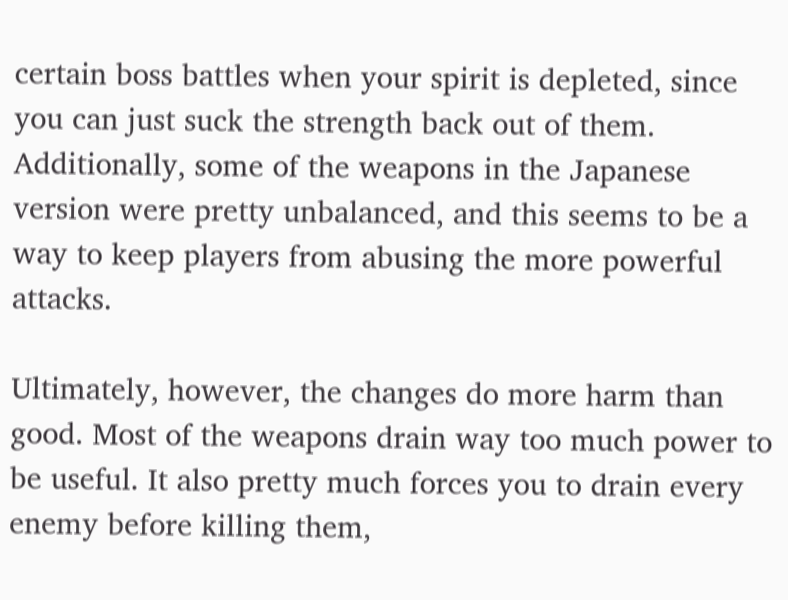certain boss battles when your spirit is depleted, since you can just suck the strength back out of them. Additionally, some of the weapons in the Japanese version were pretty unbalanced, and this seems to be a way to keep players from abusing the more powerful attacks.

Ultimately, however, the changes do more harm than good. Most of the weapons drain way too much power to be useful. It also pretty much forces you to drain every enemy before killing them,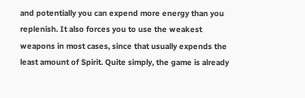and potentially you can expend more energy than you replenish. It also forces you to use the weakest weapons in most cases, since that usually expends the least amount of Spirit. Quite simply, the game is already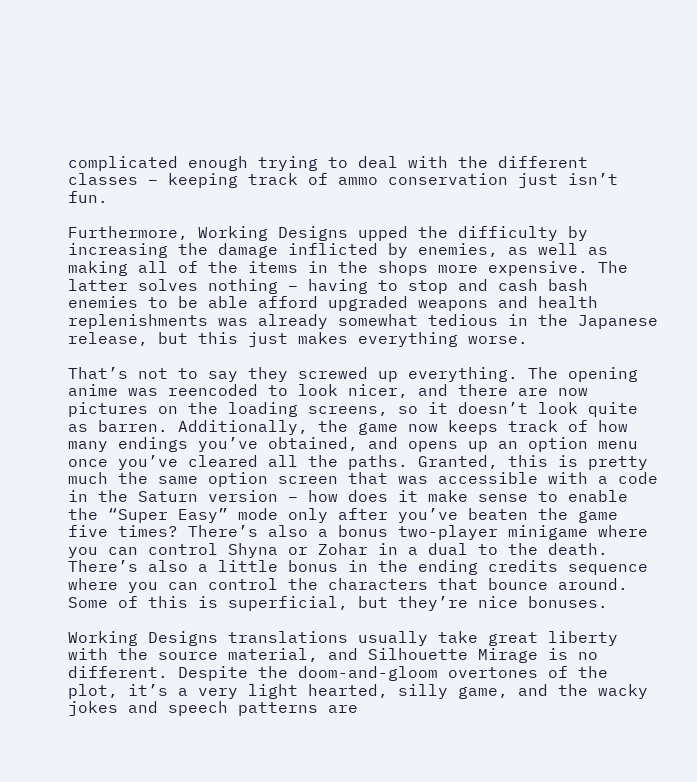complicated enough trying to deal with the different classes – keeping track of ammo conservation just isn’t fun.

Furthermore, Working Designs upped the difficulty by increasing the damage inflicted by enemies, as well as making all of the items in the shops more expensive. The latter solves nothing – having to stop and cash bash enemies to be able afford upgraded weapons and health replenishments was already somewhat tedious in the Japanese release, but this just makes everything worse.

That’s not to say they screwed up everything. The opening anime was reencoded to look nicer, and there are now pictures on the loading screens, so it doesn’t look quite as barren. Additionally, the game now keeps track of how many endings you’ve obtained, and opens up an option menu once you’ve cleared all the paths. Granted, this is pretty much the same option screen that was accessible with a code in the Saturn version – how does it make sense to enable the “Super Easy” mode only after you’ve beaten the game five times? There’s also a bonus two-player minigame where you can control Shyna or Zohar in a dual to the death. There’s also a little bonus in the ending credits sequence where you can control the characters that bounce around. Some of this is superficial, but they’re nice bonuses.

Working Designs translations usually take great liberty with the source material, and Silhouette Mirage is no different. Despite the doom-and-gloom overtones of the plot, it’s a very light hearted, silly game, and the wacky jokes and speech patterns are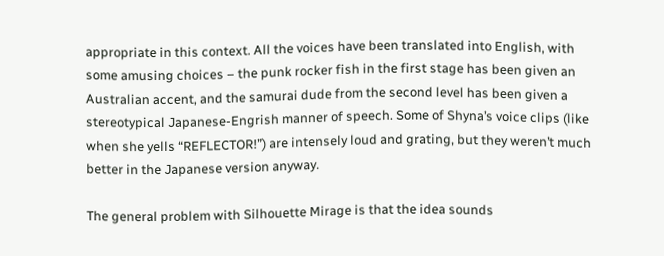appropriate in this context. All the voices have been translated into English, with some amusing choices – the punk rocker fish in the first stage has been given an Australian accent, and the samurai dude from the second level has been given a stereotypical Japanese-Engrish manner of speech. Some of Shyna’s voice clips (like when she yells “REFLECTOR!”) are intensely loud and grating, but they weren’t much better in the Japanese version anyway.

The general problem with Silhouette Mirage is that the idea sounds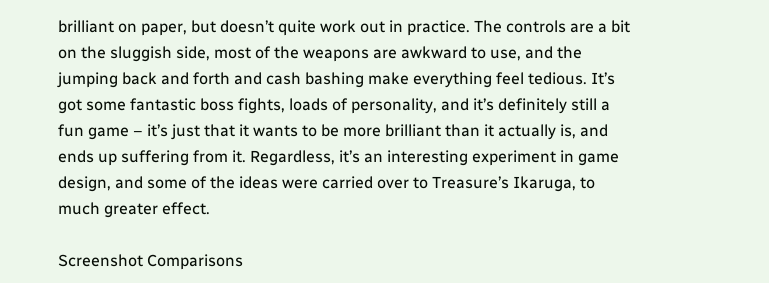brilliant on paper, but doesn’t quite work out in practice. The controls are a bit on the sluggish side, most of the weapons are awkward to use, and the jumping back and forth and cash bashing make everything feel tedious. It’s got some fantastic boss fights, loads of personality, and it’s definitely still a fun game – it’s just that it wants to be more brilliant than it actually is, and ends up suffering from it. Regardless, it’s an interesting experiment in game design, and some of the ideas were carried over to Treasure’s Ikaruga, to much greater effect.

Screenshot Comparisons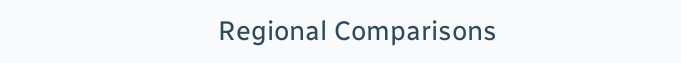Regional Comparisons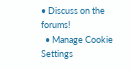• Discuss on the forums!
  • Manage Cookie Settings